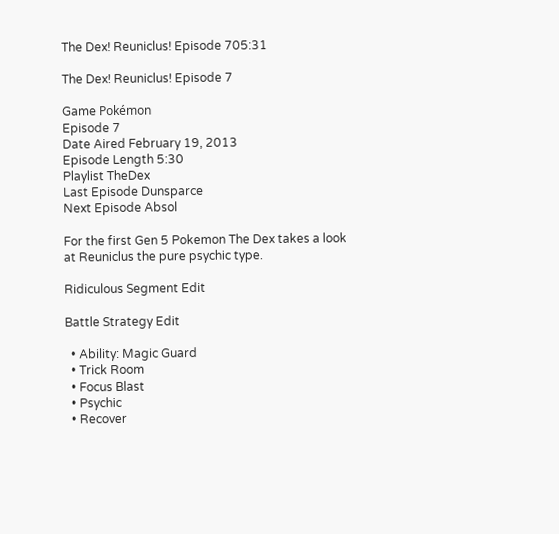The Dex! Reuniclus! Episode 705:31

The Dex! Reuniclus! Episode 7

Game Pokémon
Episode 7
Date Aired February 19, 2013
Episode Length 5:30
Playlist TheDex
Last Episode Dunsparce
Next Episode Absol

For the first Gen 5 Pokemon The Dex takes a look at Reuniclus the pure psychic type.

Ridiculous Segment Edit

Battle Strategy Edit

  • Ability: Magic Guard
  • Trick Room
  • Focus Blast
  • Psychic
  • Recover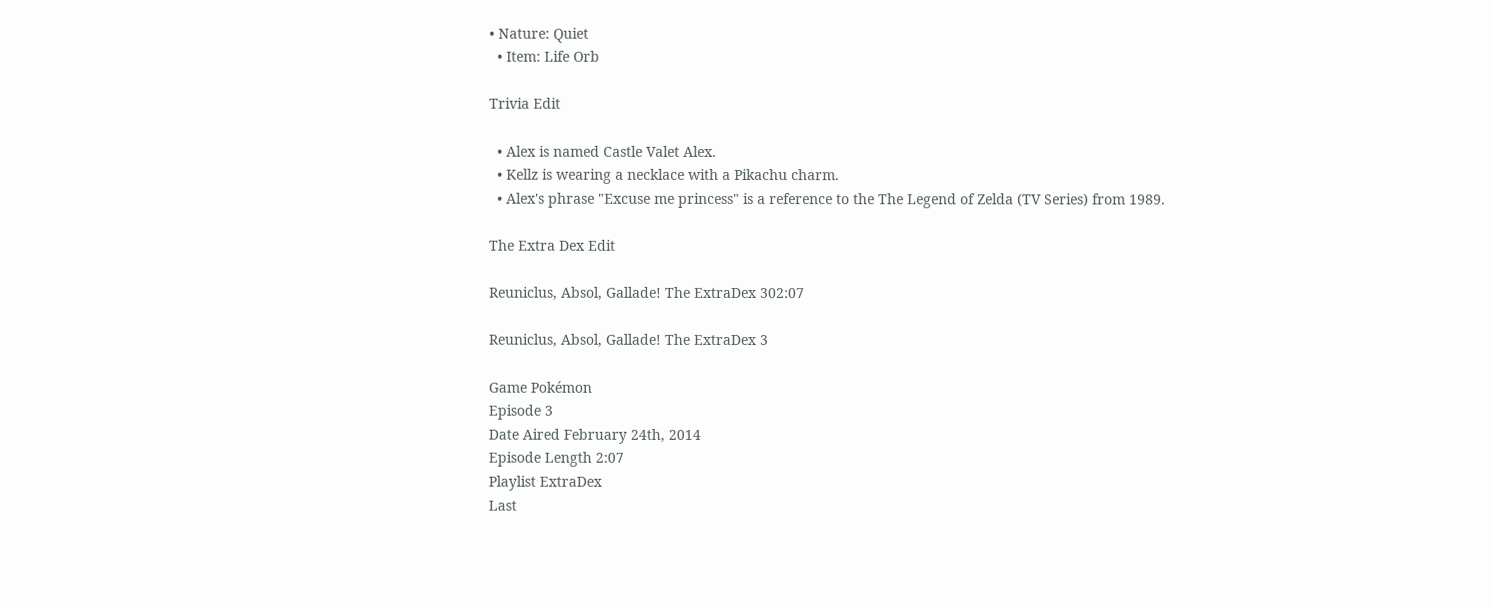• Nature: Quiet
  • Item: Life Orb

Trivia Edit

  • Alex is named Castle Valet Alex.
  • Kellz is wearing a necklace with a Pikachu charm.
  • Alex's phrase "Excuse me princess" is a reference to the The Legend of Zelda (TV Series) from 1989.

The Extra Dex Edit

Reuniclus, Absol, Gallade! The ExtraDex 302:07

Reuniclus, Absol, Gallade! The ExtraDex 3

Game Pokémon
Episode 3
Date Aired February 24th, 2014
Episode Length 2:07
Playlist ExtraDex
Last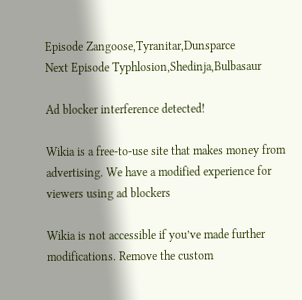Episode Zangoose,Tyranitar,Dunsparce
Next Episode Typhlosion,Shedinja,Bulbasaur

Ad blocker interference detected!

Wikia is a free-to-use site that makes money from advertising. We have a modified experience for viewers using ad blockers

Wikia is not accessible if you’ve made further modifications. Remove the custom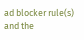ad blocker rule(s) and the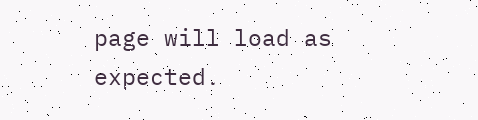page will load as expected.